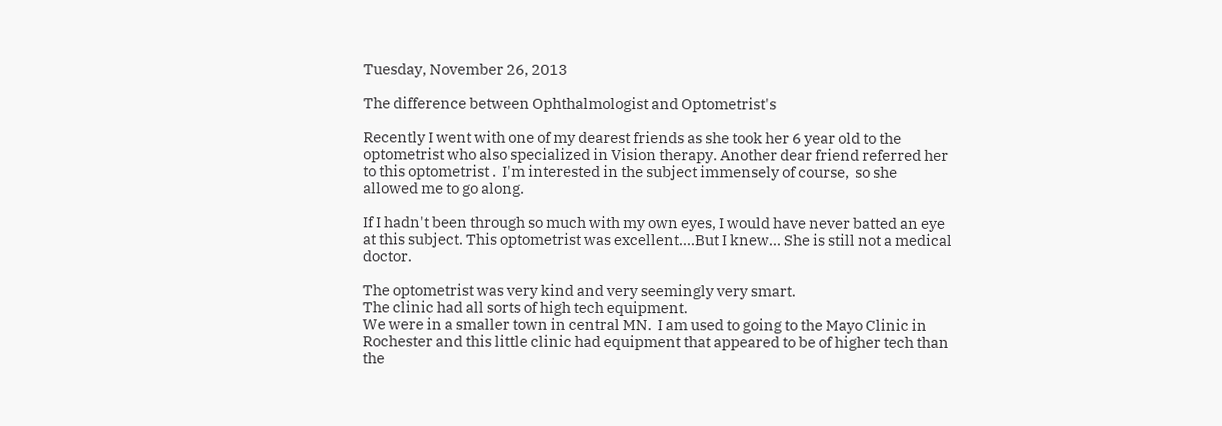Tuesday, November 26, 2013

The difference between Ophthalmologist and Optometrist's

Recently I went with one of my dearest friends as she took her 6 year old to the optometrist who also specialized in Vision therapy. Another dear friend referred her to this optometrist .  I'm interested in the subject immensely of course,  so she allowed me to go along.

If I hadn't been through so much with my own eyes, I would have never batted an eye at this subject. This optometrist was excellent....But I knew... She is still not a medical doctor.

The optometrist was very kind and very seemingly very smart.
The clinic had all sorts of high tech equipment.
We were in a smaller town in central MN.  I am used to going to the Mayo Clinic in Rochester and this little clinic had equipment that appeared to be of higher tech than the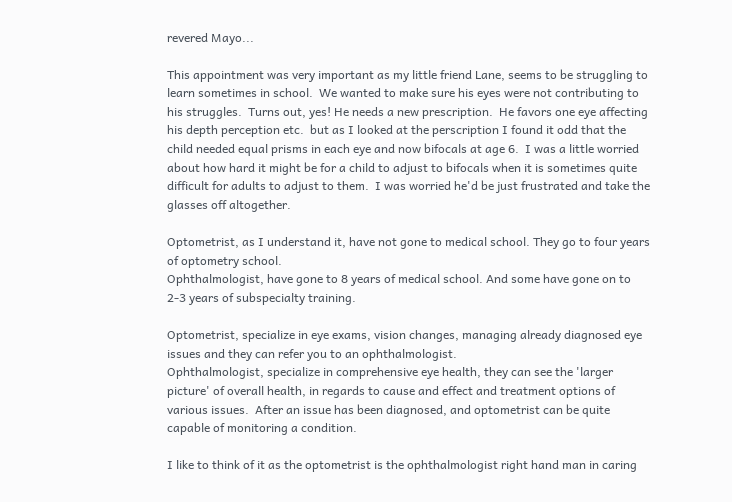revered Mayo...

This appointment was very important as my little friend Lane, seems to be struggling to learn sometimes in school.  We wanted to make sure his eyes were not contributing to his struggles.  Turns out, yes! He needs a new prescription.  He favors one eye affecting his depth perception etc.  but as I looked at the perscription I found it odd that the child needed equal prisms in each eye and now bifocals at age 6.  I was a little worried about how hard it might be for a child to adjust to bifocals when it is sometimes quite difficult for adults to adjust to them.  I was worried he'd be just frustrated and take the glasses off altogether.

Optometrist, as I understand it, have not gone to medical school. They go to four years of optometry school.
Ophthalmologist, have gone to 8 years of medical school. And some have gone on to 2-3 years of subspecialty training.

Optometrist, specialize in eye exams, vision changes, managing already diagnosed eye issues and they can refer you to an ophthalmologist.
Ophthalmologist, specialize in comprehensive eye health, they can see the 'larger picture' of overall health, in regards to cause and effect and treatment options of various issues.  After an issue has been diagnosed, and optometrist can be quite capable of monitoring a condition.

I like to think of it as the optometrist is the ophthalmologist right hand man in caring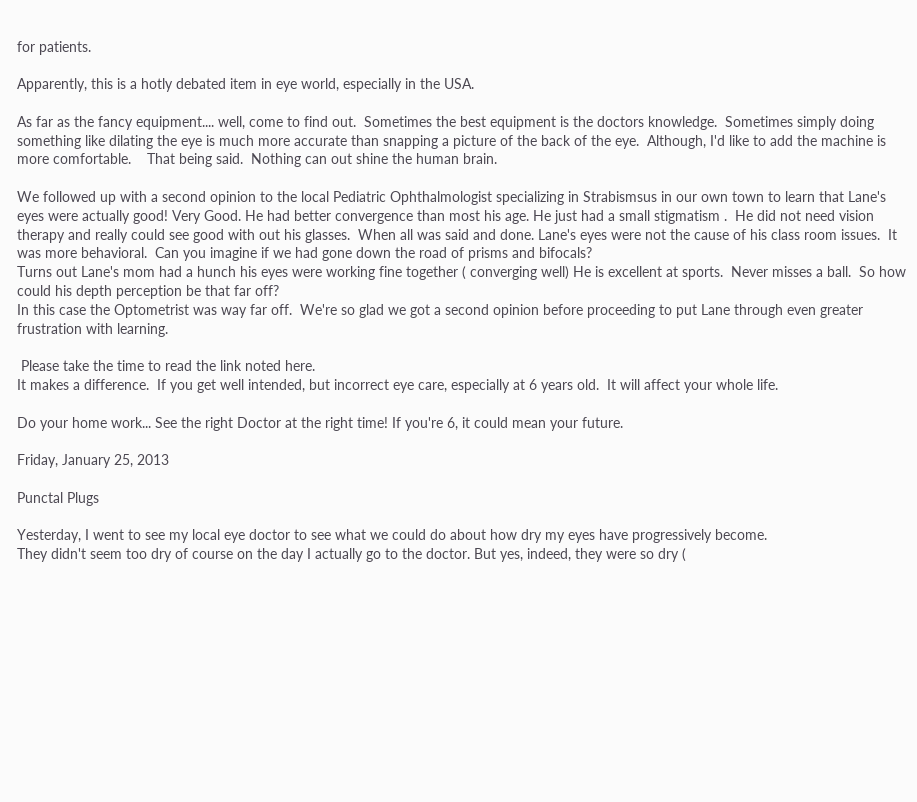for patients.

Apparently, this is a hotly debated item in eye world, especially in the USA.

As far as the fancy equipment.... well, come to find out.  Sometimes the best equipment is the doctors knowledge.  Sometimes simply doing something like dilating the eye is much more accurate than snapping a picture of the back of the eye.  Although, I'd like to add the machine is more comfortable.    That being said.  Nothing can out shine the human brain.

We followed up with a second opinion to the local Pediatric Ophthalmologist specializing in Strabismsus in our own town to learn that Lane's eyes were actually good! Very Good. He had better convergence than most his age. He just had a small stigmatism .  He did not need vision therapy and really could see good with out his glasses.  When all was said and done. Lane's eyes were not the cause of his class room issues.  It was more behavioral.  Can you imagine if we had gone down the road of prisms and bifocals?
Turns out Lane's mom had a hunch his eyes were working fine together ( converging well) He is excellent at sports.  Never misses a ball.  So how could his depth perception be that far off?
In this case the Optometrist was way far off.  We're so glad we got a second opinion before proceeding to put Lane through even greater frustration with learning.

 Please take the time to read the link noted here.
It makes a difference.  If you get well intended, but incorrect eye care, especially at 6 years old.  It will affect your whole life.

Do your home work... See the right Doctor at the right time! If you're 6, it could mean your future.

Friday, January 25, 2013

Punctal Plugs

Yesterday, I went to see my local eye doctor to see what we could do about how dry my eyes have progressively become.
They didn't seem too dry of course on the day I actually go to the doctor. But yes, indeed, they were so dry (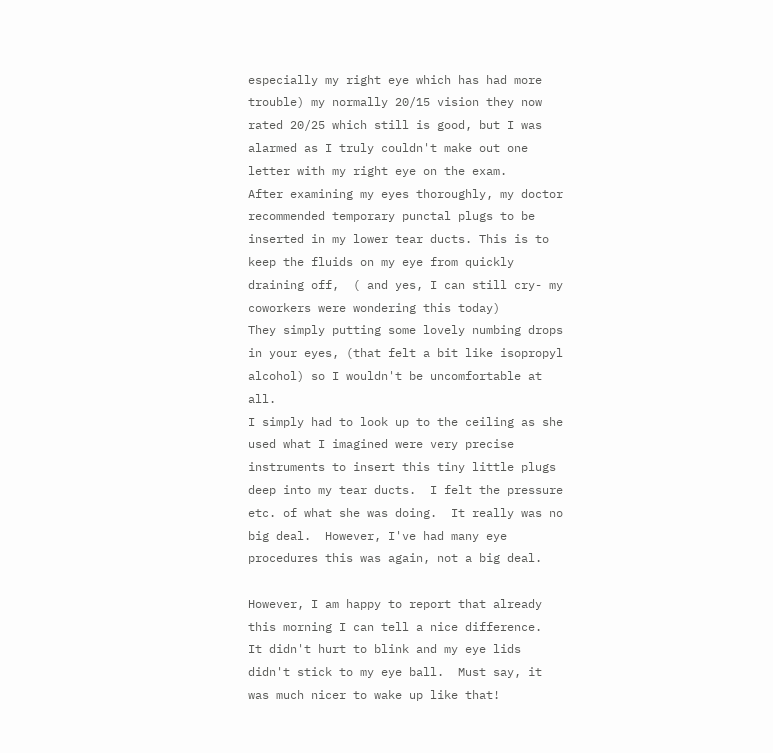especially my right eye which has had more trouble) my normally 20/15 vision they now rated 20/25 which still is good, but I was alarmed as I truly couldn't make out one letter with my right eye on the exam.
After examining my eyes thoroughly, my doctor recommended temporary punctal plugs to be inserted in my lower tear ducts. This is to keep the fluids on my eye from quickly draining off,  ( and yes, I can still cry- my coworkers were wondering this today)
They simply putting some lovely numbing drops in your eyes, (that felt a bit like isopropyl alcohol) so I wouldn't be uncomfortable at all.
I simply had to look up to the ceiling as she used what I imagined were very precise instruments to insert this tiny little plugs deep into my tear ducts.  I felt the pressure etc. of what she was doing.  It really was no big deal.  However, I've had many eye procedures this was again, not a big deal.

However, I am happy to report that already this morning I can tell a nice difference.  It didn't hurt to blink and my eye lids didn't stick to my eye ball.  Must say, it was much nicer to wake up like that!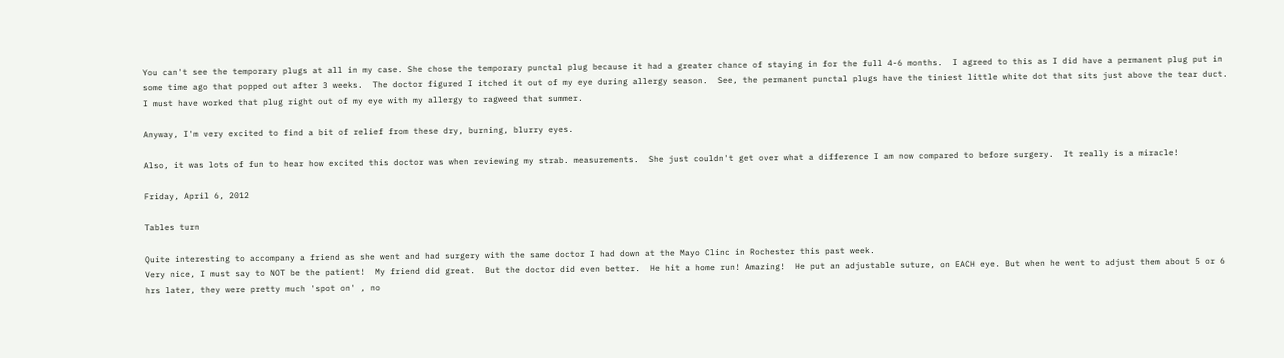You can't see the temporary plugs at all in my case. She chose the temporary punctal plug because it had a greater chance of staying in for the full 4-6 months.  I agreed to this as I did have a permanent plug put in some time ago that popped out after 3 weeks.  The doctor figured I itched it out of my eye during allergy season.  See, the permanent punctal plugs have the tiniest little white dot that sits just above the tear duct. I must have worked that plug right out of my eye with my allergy to ragweed that summer.

Anyway, I'm very excited to find a bit of relief from these dry, burning, blurry eyes.

Also, it was lots of fun to hear how excited this doctor was when reviewing my strab. measurements.  She just couldn't get over what a difference I am now compared to before surgery.  It really is a miracle!

Friday, April 6, 2012

Tables turn

Quite interesting to accompany a friend as she went and had surgery with the same doctor I had down at the Mayo Clinc in Rochester this past week.
Very nice, I must say to NOT be the patient!  My friend did great.  But the doctor did even better.  He hit a home run! Amazing!  He put an adjustable suture, on EACH eye. But when he went to adjust them about 5 or 6 hrs later, they were pretty much 'spot on' , no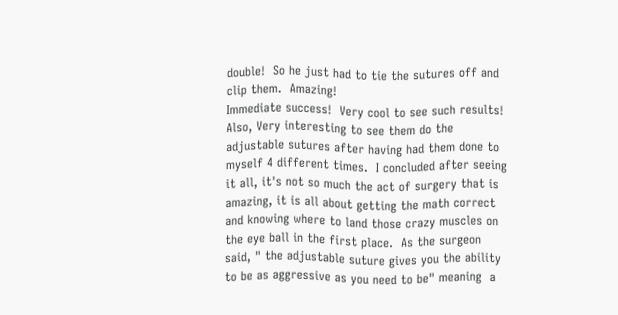double!  So he just had to tie the sutures off and clip them.  Amazing!
Immediate success!  Very cool to see such results!
Also, Very interesting to see them do the adjustable sutures after having had them done to myself 4 different times.  I concluded after seeing it all, it's not so much the act of surgery that is amazing, it is all about getting the math correct and knowing where to land those crazy muscles on the eye ball in the first place.  As the surgeon said, " the adjustable suture gives you the ability to be as aggressive as you need to be" meaning  a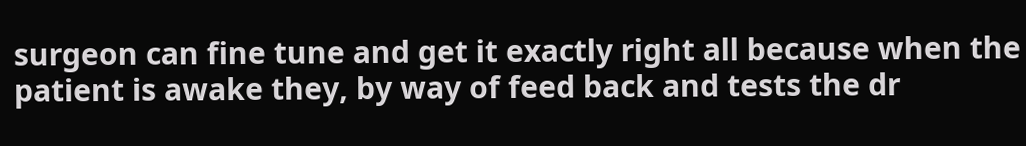surgeon can fine tune and get it exactly right all because when the patient is awake they, by way of feed back and tests the dr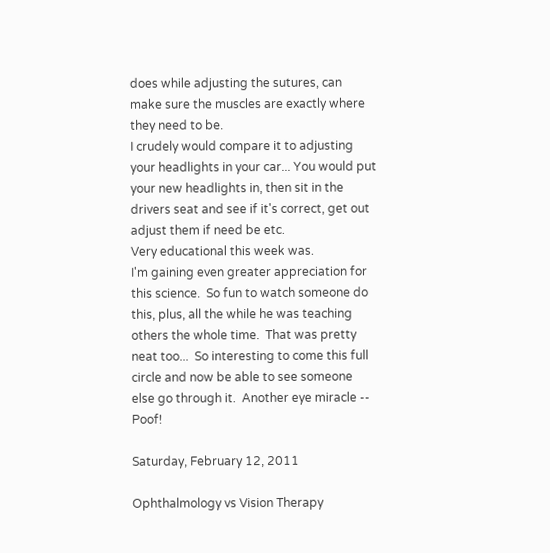does while adjusting the sutures, can make sure the muscles are exactly where they need to be.
I crudely would compare it to adjusting your headlights in your car... You would put your new headlights in, then sit in the drivers seat and see if it's correct, get out adjust them if need be etc.
Very educational this week was.
I'm gaining even greater appreciation for this science.  So fun to watch someone do this, plus, all the while he was teaching others the whole time.  That was pretty neat too...  So interesting to come this full circle and now be able to see someone else go through it.  Another eye miracle -- Poof!

Saturday, February 12, 2011

Ophthalmology vs Vision Therapy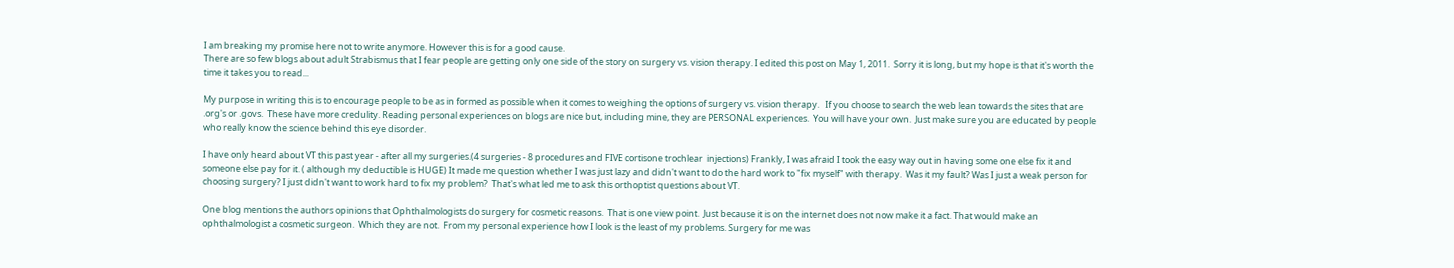I am breaking my promise here not to write anymore. However this is for a good cause.
There are so few blogs about adult Strabismus that I fear people are getting only one side of the story on surgery vs. vision therapy. I edited this post on May 1, 2011.  Sorry it is long, but my hope is that it's worth the time it takes you to read...

My purpose in writing this is to encourage people to be as in formed as possible when it comes to weighing the options of surgery vs. vision therapy.   If you choose to search the web lean towards the sites that are .org's or .govs.  These have more credulity. Reading personal experiences on blogs are nice but, including mine, they are PERSONAL experiences.  You will have your own.  Just make sure you are educated by people who really know the science behind this eye disorder.

I have only heard about VT this past year - after all my surgeries.(4 surgeries - 8 procedures and FIVE cortisone trochlear  injections) Frankly, I was afraid I took the easy way out in having some one else fix it and someone else pay for it. ( although my deductible is HUGE) It made me question whether I was just lazy and didn't want to do the hard work to "fix myself" with therapy.  Was it my fault? Was I just a weak person for choosing surgery? I just didn't want to work hard to fix my problem?  That's what led me to ask this orthoptist questions about VT.

One blog mentions the authors opinions that Ophthalmologists do surgery for cosmetic reasons.  That is one view point.  Just because it is on the internet does not now make it a fact. That would make an ophthalmologist a cosmetic surgeon.  Which they are not.  From my personal experience how I look is the least of my problems. Surgery for me was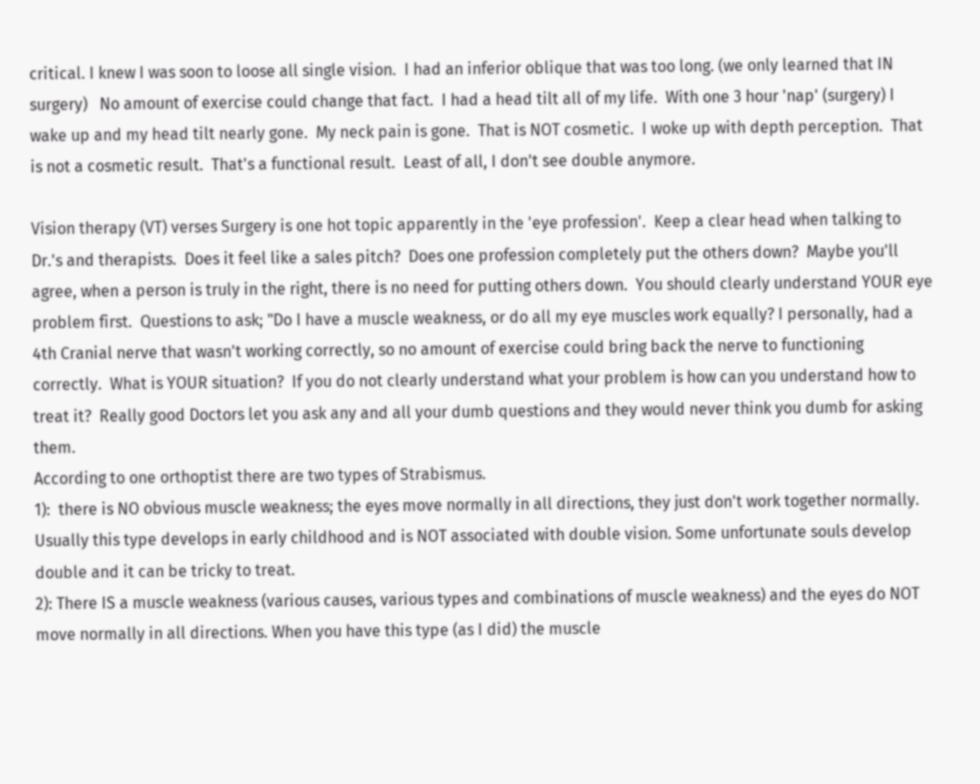critical. I knew I was soon to loose all single vision.  I had an inferior oblique that was too long. (we only learned that IN surgery)   No amount of exercise could change that fact.  I had a head tilt all of my life.  With one 3 hour 'nap' (surgery) I wake up and my head tilt nearly gone.  My neck pain is gone.  That is NOT cosmetic.  I woke up with depth perception.  That is not a cosmetic result.  That's a functional result.  Least of all, I don't see double anymore.

Vision therapy (VT) verses Surgery is one hot topic apparently in the 'eye profession'.  Keep a clear head when talking to Dr.'s and therapists.  Does it feel like a sales pitch?  Does one profession completely put the others down?  Maybe you'll agree, when a person is truly in the right, there is no need for putting others down.  You should clearly understand YOUR eye problem first.  Questions to ask; "Do I have a muscle weakness, or do all my eye muscles work equally? I personally, had a 4th Cranial nerve that wasn't working correctly, so no amount of exercise could bring back the nerve to functioning correctly.  What is YOUR situation?  If you do not clearly understand what your problem is how can you understand how to treat it?  Really good Doctors let you ask any and all your dumb questions and they would never think you dumb for asking them.
According to one orthoptist there are two types of Strabismus.
1):  there is NO obvious muscle weakness; the eyes move normally in all directions, they just don't work together normally. Usually this type develops in early childhood and is NOT associated with double vision. Some unfortunate souls develop double and it can be tricky to treat.
2): There IS a muscle weakness (various causes, various types and combinations of muscle weakness) and the eyes do NOT move normally in all directions. When you have this type (as I did) the muscle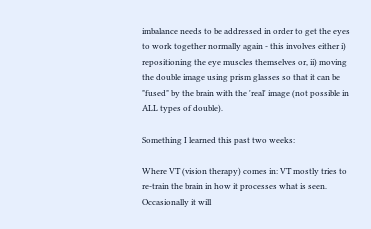imbalance needs to be addressed in order to get the eyes to work together normally again - this involves either i) repositioning the eye muscles themselves or, ii) moving the double image using prism glasses so that it can be "fused" by the brain with the 'real' image (not possible in ALL types of double).

Something I learned this past two weeks:

Where VT (vision therapy) comes in: VT mostly tries to re-train the brain in how it processes what is seen. Occasionally it will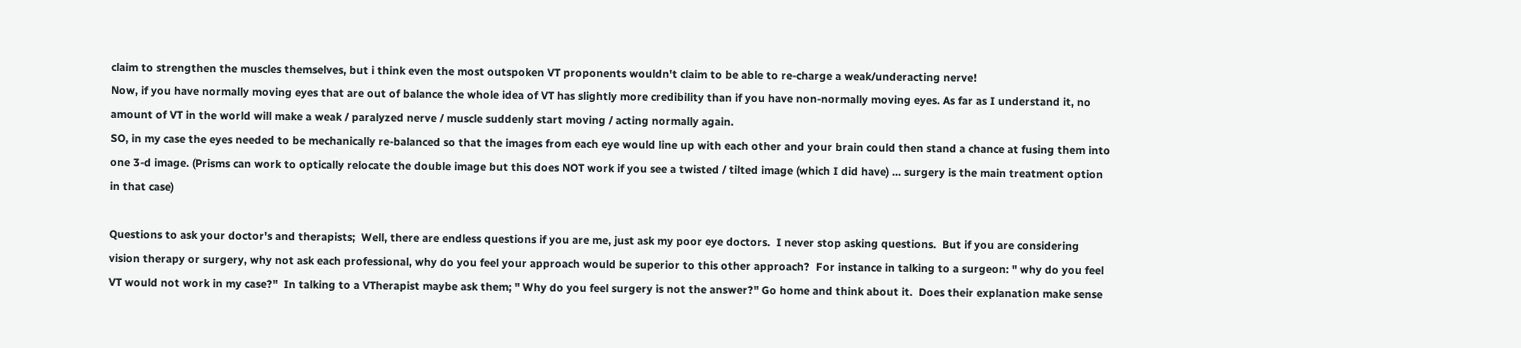claim to strengthen the muscles themselves, but i think even the most outspoken VT proponents wouldn't claim to be able to re-charge a weak/underacting nerve!
Now, if you have normally moving eyes that are out of balance the whole idea of VT has slightly more credibility than if you have non-normally moving eyes. As far as I understand it, no amount of VT in the world will make a weak / paralyzed nerve / muscle suddenly start moving / acting normally again.
SO, in my case the eyes needed to be mechanically re-balanced so that the images from each eye would line up with each other and your brain could then stand a chance at fusing them into  one 3-d image. (Prisms can work to optically relocate the double image but this does NOT work if you see a twisted / tilted image (which I did have) ... surgery is the main treatment option in that case)

Questions to ask your doctor's and therapists;  Well, there are endless questions if you are me, just ask my poor eye doctors.  I never stop asking questions.  But if you are considering vision therapy or surgery, why not ask each professional, why do you feel your approach would be superior to this other approach?  For instance in talking to a surgeon: " why do you feel VT would not work in my case?"  In talking to a VTherapist maybe ask them; " Why do you feel surgery is not the answer?" Go home and think about it.  Does their explanation make sense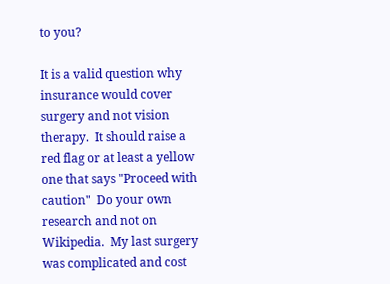to you?

It is a valid question why insurance would cover surgery and not vision therapy.  It should raise a red flag or at least a yellow one that says "Proceed with caution"  Do your own research and not on Wikipedia.  My last surgery was complicated and cost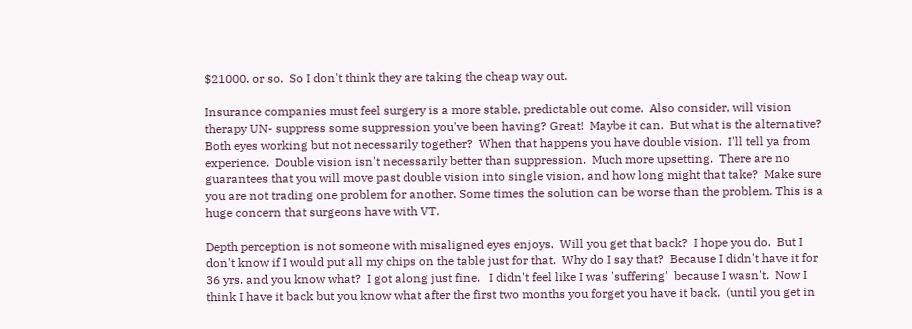$21000. or so.  So I don't think they are taking the cheap way out.

Insurance companies must feel surgery is a more stable, predictable out come.  Also consider, will vision therapy UN- suppress some suppression you've been having? Great!  Maybe it can.  But what is the alternative?  Both eyes working but not necessarily together?  When that happens you have double vision.  I'll tell ya from experience.  Double vision isn't necessarily better than suppression.  Much more upsetting.  There are no guarantees that you will move past double vision into single vision, and how long might that take?  Make sure you are not trading one problem for another. Some times the solution can be worse than the problem. This is a huge concern that surgeons have with VT.

Depth perception is not someone with misaligned eyes enjoys.  Will you get that back?  I hope you do.  But I don't know if I would put all my chips on the table just for that.  Why do I say that?  Because I didn't have it for 36 yrs. and you know what?  I got along just fine.   I didn't feel like I was 'suffering'  because I wasn't.  Now I think I have it back but you know what after the first two months you forget you have it back.  (until you get in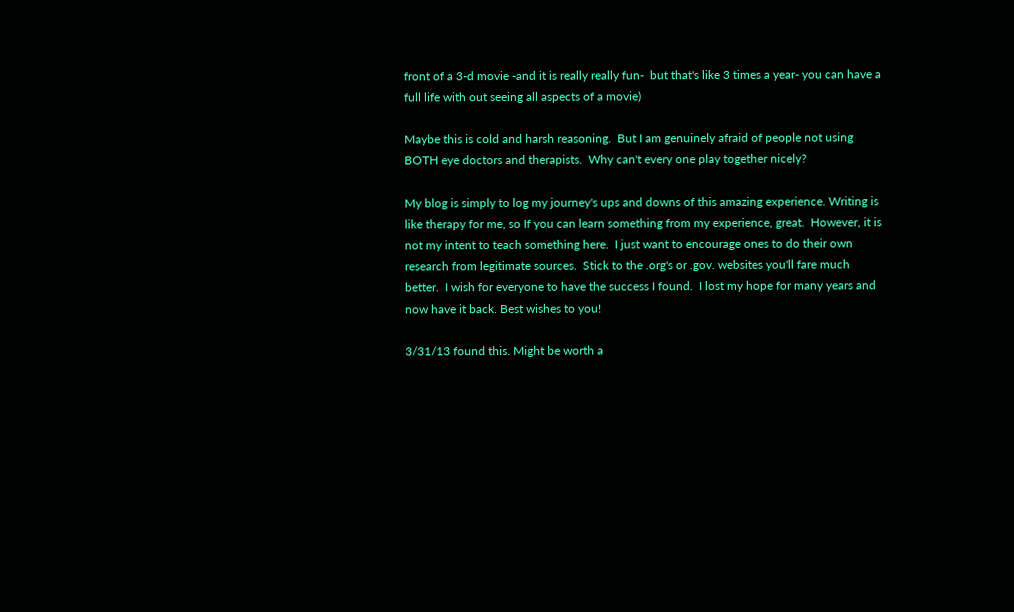front of a 3-d movie -and it is really really fun-  but that's like 3 times a year- you can have a full life with out seeing all aspects of a movie)

Maybe this is cold and harsh reasoning.  But I am genuinely afraid of people not using BOTH eye doctors and therapists.  Why can't every one play together nicely?

My blog is simply to log my journey's ups and downs of this amazing experience. Writing is like therapy for me, so If you can learn something from my experience, great.  However, it is not my intent to teach something here.  I just want to encourage ones to do their own research from legitimate sources.  Stick to the .org's or .gov. websites you'll fare much better.  I wish for everyone to have the success I found.  I lost my hope for many years and now have it back. Best wishes to you!

3/31/13 found this. Might be worth a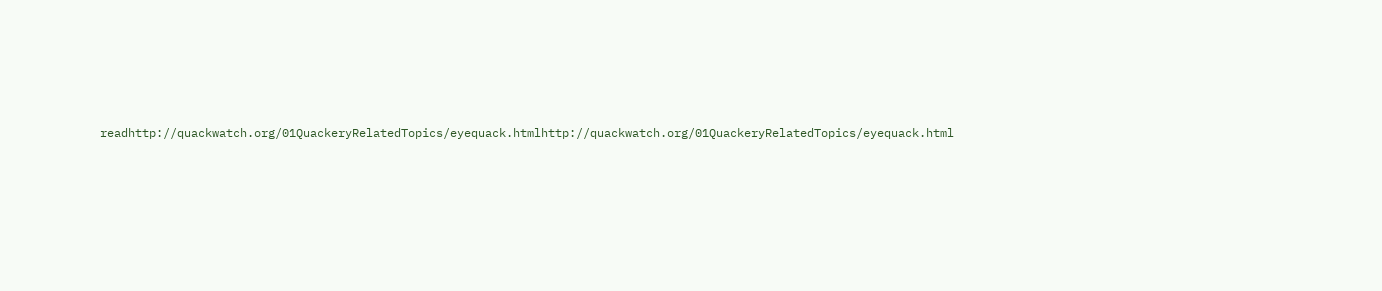readhttp://quackwatch.org/01QuackeryRelatedTopics/eyequack.htmlhttp://quackwatch.org/01QuackeryRelatedTopics/eyequack.html